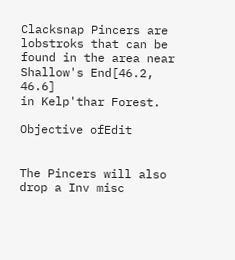Clacksnap Pincers are lobstroks that can be found in the area near Shallow's End[46.2, 46.6]
in Kelp'thar Forest.

Objective ofEdit


The Pincers will also drop a Inv misc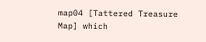map04 [Tattered Treasure Map] which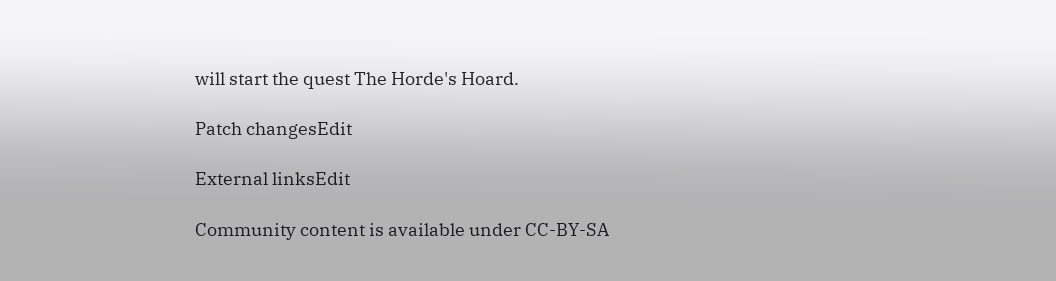will start the quest The Horde's Hoard.

Patch changesEdit

External linksEdit

Community content is available under CC-BY-SA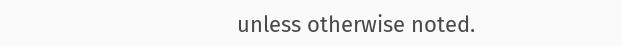unless otherwise noted.